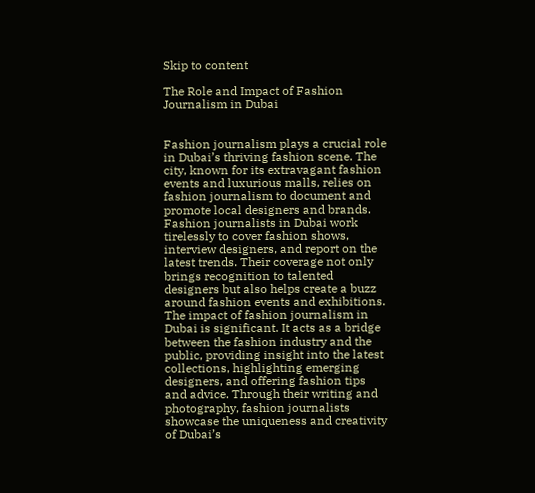Skip to content

The Role and Impact of Fashion Journalism in Dubai


Fashion journalism plays a crucial role in Dubai’s thriving fashion scene. The city, known for its extravagant fashion events and luxurious malls, relies on fashion journalism to document and promote local designers and brands.
Fashion journalists in Dubai work tirelessly to cover fashion shows, interview designers, and report on the latest trends. Their coverage not only brings recognition to talented designers but also helps create a buzz around fashion events and exhibitions.
The impact of fashion journalism in Dubai is significant. It acts as a bridge between the fashion industry and the public, providing insight into the latest collections, highlighting emerging designers, and offering fashion tips and advice. Through their writing and photography, fashion journalists showcase the uniqueness and creativity of Dubai’s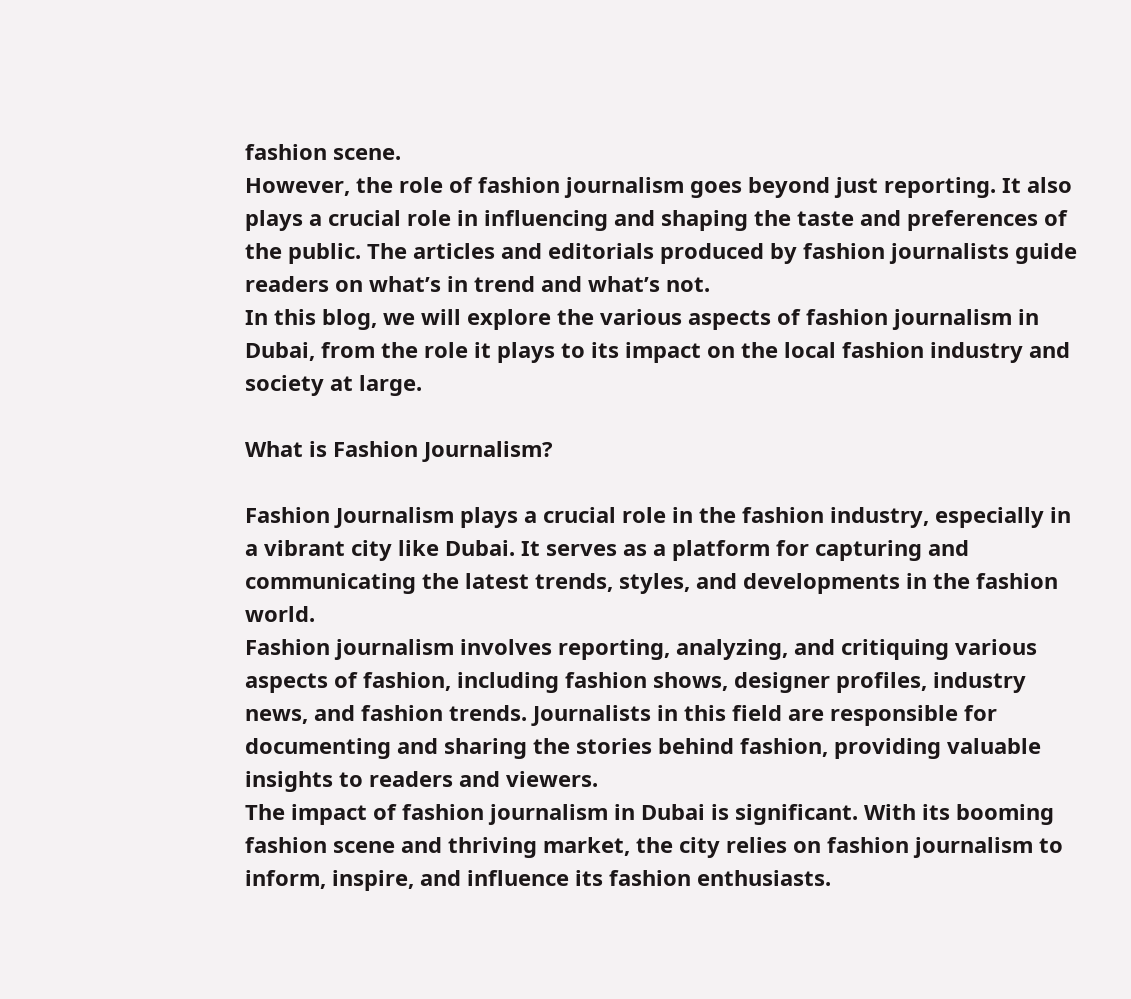fashion scene.
However, the role of fashion journalism goes beyond just reporting. It also plays a crucial role in influencing and shaping the taste and preferences of the public. The articles and editorials produced by fashion journalists guide readers on what’s in trend and what’s not.
In this blog, we will explore the various aspects of fashion journalism in Dubai, from the role it plays to its impact on the local fashion industry and society at large.

What is Fashion Journalism?

Fashion Journalism plays a crucial role in the fashion industry, especially in a vibrant city like Dubai. It serves as a platform for capturing and communicating the latest trends, styles, and developments in the fashion world.
Fashion journalism involves reporting, analyzing, and critiquing various aspects of fashion, including fashion shows, designer profiles, industry news, and fashion trends. Journalists in this field are responsible for documenting and sharing the stories behind fashion, providing valuable insights to readers and viewers.
The impact of fashion journalism in Dubai is significant. With its booming fashion scene and thriving market, the city relies on fashion journalism to inform, inspire, and influence its fashion enthusiasts.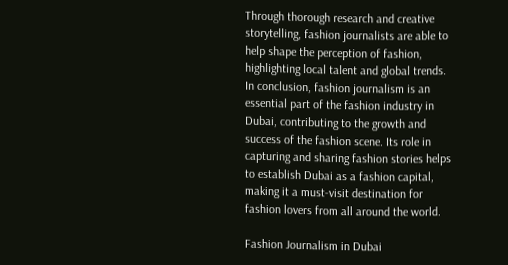Through thorough research and creative storytelling, fashion journalists are able to help shape the perception of fashion, highlighting local talent and global trends.
In conclusion, fashion journalism is an essential part of the fashion industry in Dubai, contributing to the growth and success of the fashion scene. Its role in capturing and sharing fashion stories helps to establish Dubai as a fashion capital, making it a must-visit destination for fashion lovers from all around the world.

Fashion Journalism in Dubai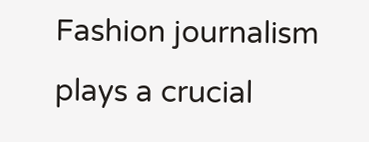Fashion journalism plays a crucial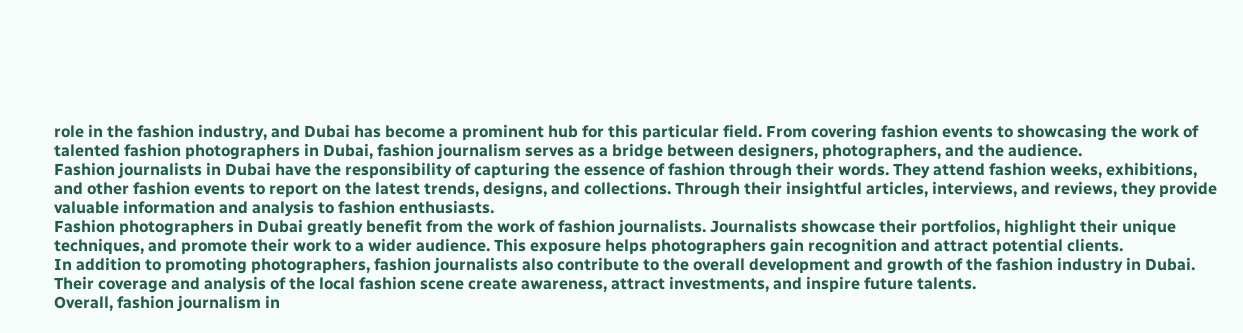role in the fashion industry, and Dubai has become a prominent hub for this particular field. From covering fashion events to showcasing the work of talented fashion photographers in Dubai, fashion journalism serves as a bridge between designers, photographers, and the audience.
Fashion journalists in Dubai have the responsibility of capturing the essence of fashion through their words. They attend fashion weeks, exhibitions, and other fashion events to report on the latest trends, designs, and collections. Through their insightful articles, interviews, and reviews, they provide valuable information and analysis to fashion enthusiasts.
Fashion photographers in Dubai greatly benefit from the work of fashion journalists. Journalists showcase their portfolios, highlight their unique techniques, and promote their work to a wider audience. This exposure helps photographers gain recognition and attract potential clients.
In addition to promoting photographers, fashion journalists also contribute to the overall development and growth of the fashion industry in Dubai. Their coverage and analysis of the local fashion scene create awareness, attract investments, and inspire future talents.
Overall, fashion journalism in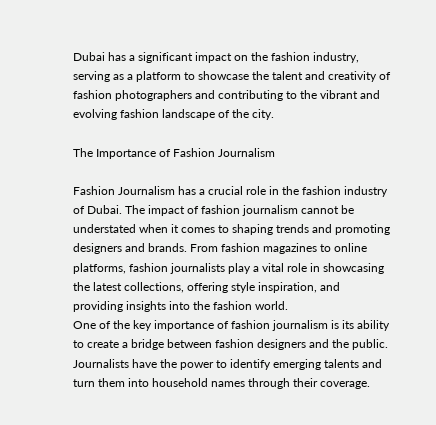Dubai has a significant impact on the fashion industry, serving as a platform to showcase the talent and creativity of fashion photographers and contributing to the vibrant and evolving fashion landscape of the city.

The Importance of Fashion Journalism

Fashion Journalism has a crucial role in the fashion industry of Dubai. The impact of fashion journalism cannot be understated when it comes to shaping trends and promoting designers and brands. From fashion magazines to online platforms, fashion journalists play a vital role in showcasing the latest collections, offering style inspiration, and providing insights into the fashion world.
One of the key importance of fashion journalism is its ability to create a bridge between fashion designers and the public. Journalists have the power to identify emerging talents and turn them into household names through their coverage.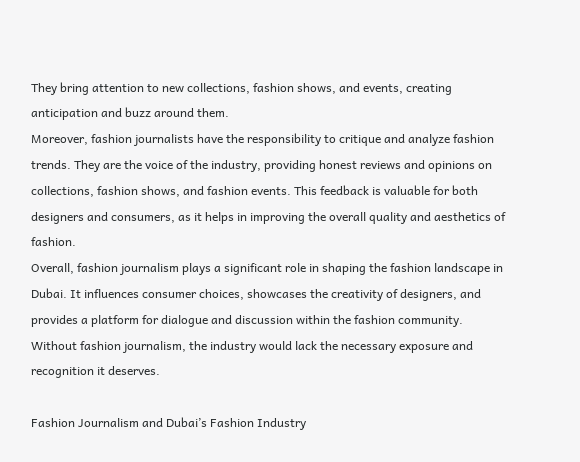They bring attention to new collections, fashion shows, and events, creating anticipation and buzz around them.
Moreover, fashion journalists have the responsibility to critique and analyze fashion trends. They are the voice of the industry, providing honest reviews and opinions on collections, fashion shows, and fashion events. This feedback is valuable for both designers and consumers, as it helps in improving the overall quality and aesthetics of fashion.
Overall, fashion journalism plays a significant role in shaping the fashion landscape in Dubai. It influences consumer choices, showcases the creativity of designers, and provides a platform for dialogue and discussion within the fashion community. Without fashion journalism, the industry would lack the necessary exposure and recognition it deserves.

Fashion Journalism and Dubai’s Fashion Industry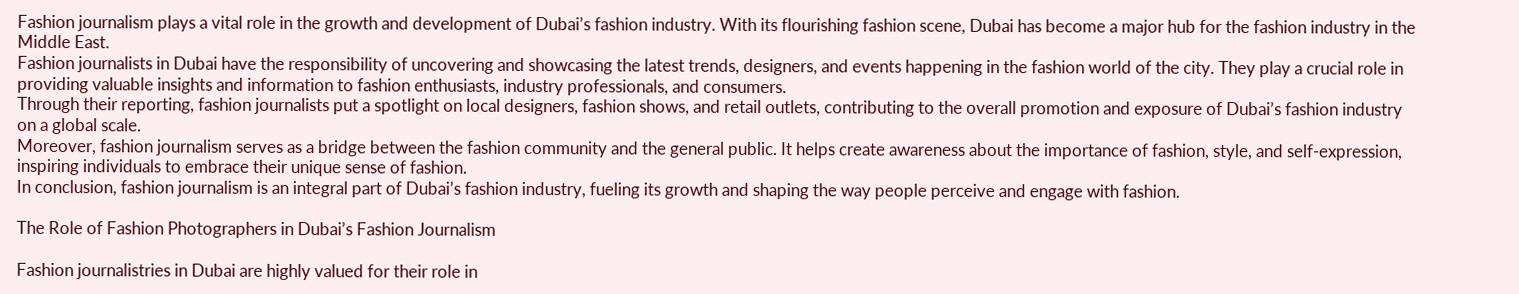Fashion journalism plays a vital role in the growth and development of Dubai’s fashion industry. With its flourishing fashion scene, Dubai has become a major hub for the fashion industry in the Middle East.
Fashion journalists in Dubai have the responsibility of uncovering and showcasing the latest trends, designers, and events happening in the fashion world of the city. They play a crucial role in providing valuable insights and information to fashion enthusiasts, industry professionals, and consumers.
Through their reporting, fashion journalists put a spotlight on local designers, fashion shows, and retail outlets, contributing to the overall promotion and exposure of Dubai’s fashion industry on a global scale.
Moreover, fashion journalism serves as a bridge between the fashion community and the general public. It helps create awareness about the importance of fashion, style, and self-expression, inspiring individuals to embrace their unique sense of fashion.
In conclusion, fashion journalism is an integral part of Dubai’s fashion industry, fueling its growth and shaping the way people perceive and engage with fashion.

The Role of Fashion Photographers in Dubai’s Fashion Journalism

Fashion journalistries in Dubai are highly valued for their role in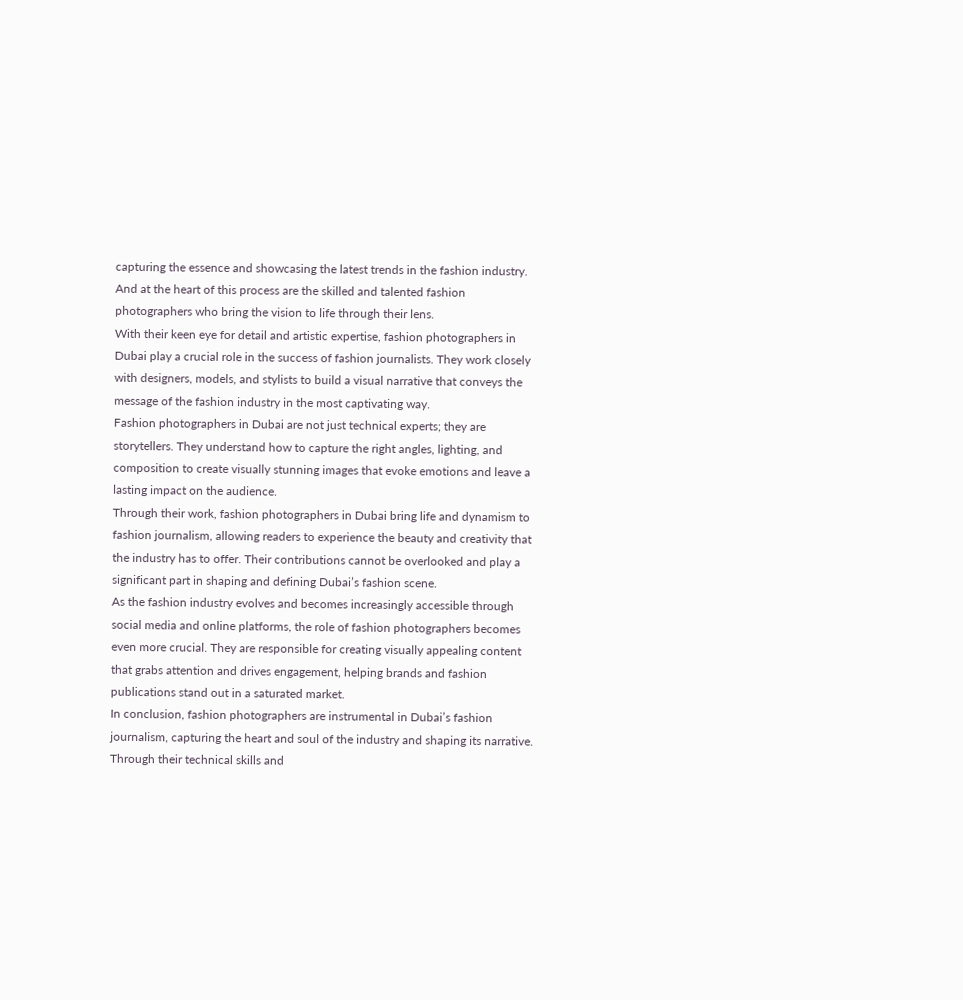capturing the essence and showcasing the latest trends in the fashion industry. And at the heart of this process are the skilled and talented fashion photographers who bring the vision to life through their lens.
With their keen eye for detail and artistic expertise, fashion photographers in Dubai play a crucial role in the success of fashion journalists. They work closely with designers, models, and stylists to build a visual narrative that conveys the message of the fashion industry in the most captivating way.
Fashion photographers in Dubai are not just technical experts; they are storytellers. They understand how to capture the right angles, lighting, and composition to create visually stunning images that evoke emotions and leave a lasting impact on the audience.
Through their work, fashion photographers in Dubai bring life and dynamism to fashion journalism, allowing readers to experience the beauty and creativity that the industry has to offer. Their contributions cannot be overlooked and play a significant part in shaping and defining Dubai’s fashion scene.
As the fashion industry evolves and becomes increasingly accessible through social media and online platforms, the role of fashion photographers becomes even more crucial. They are responsible for creating visually appealing content that grabs attention and drives engagement, helping brands and fashion publications stand out in a saturated market.
In conclusion, fashion photographers are instrumental in Dubai’s fashion journalism, capturing the heart and soul of the industry and shaping its narrative. Through their technical skills and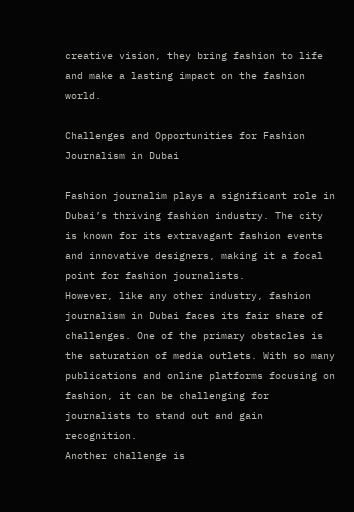creative vision, they bring fashion to life and make a lasting impact on the fashion world.

Challenges and Opportunities for Fashion Journalism in Dubai

Fashion journalim plays a significant role in Dubai’s thriving fashion industry. The city is known for its extravagant fashion events and innovative designers, making it a focal point for fashion journalists.
However, like any other industry, fashion journalism in Dubai faces its fair share of challenges. One of the primary obstacles is the saturation of media outlets. With so many publications and online platforms focusing on fashion, it can be challenging for journalists to stand out and gain recognition.
Another challenge is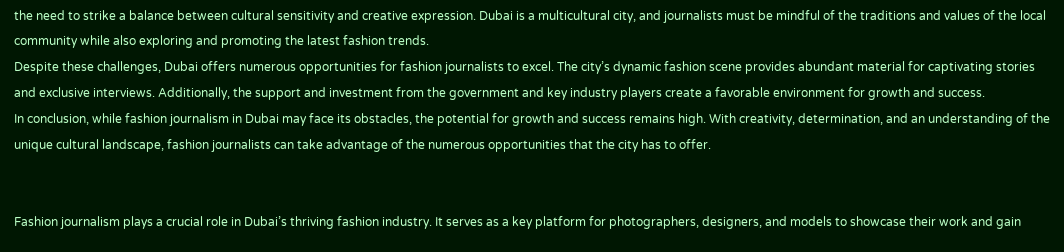the need to strike a balance between cultural sensitivity and creative expression. Dubai is a multicultural city, and journalists must be mindful of the traditions and values of the local community while also exploring and promoting the latest fashion trends.
Despite these challenges, Dubai offers numerous opportunities for fashion journalists to excel. The city’s dynamic fashion scene provides abundant material for captivating stories and exclusive interviews. Additionally, the support and investment from the government and key industry players create a favorable environment for growth and success.
In conclusion, while fashion journalism in Dubai may face its obstacles, the potential for growth and success remains high. With creativity, determination, and an understanding of the unique cultural landscape, fashion journalists can take advantage of the numerous opportunities that the city has to offer.


Fashion journalism plays a crucial role in Dubai’s thriving fashion industry. It serves as a key platform for photographers, designers, and models to showcase their work and gain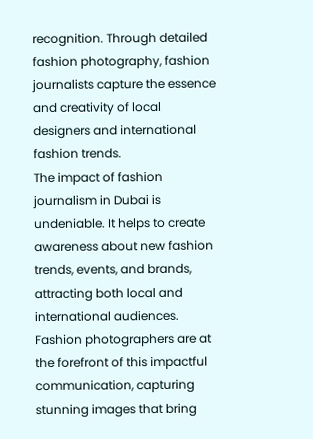recognition. Through detailed fashion photography, fashion journalists capture the essence and creativity of local designers and international fashion trends.
The impact of fashion journalism in Dubai is undeniable. It helps to create awareness about new fashion trends, events, and brands, attracting both local and international audiences. Fashion photographers are at the forefront of this impactful communication, capturing stunning images that bring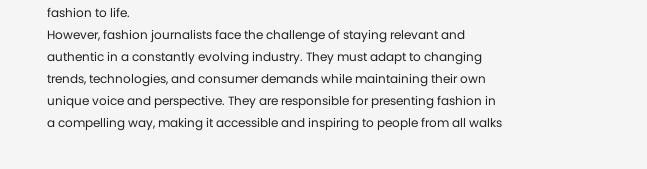fashion to life.
However, fashion journalists face the challenge of staying relevant and authentic in a constantly evolving industry. They must adapt to changing trends, technologies, and consumer demands while maintaining their own unique voice and perspective. They are responsible for presenting fashion in a compelling way, making it accessible and inspiring to people from all walks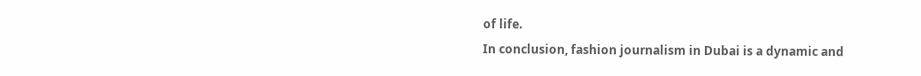of life.
In conclusion, fashion journalism in Dubai is a dynamic and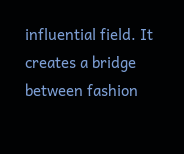influential field. It creates a bridge between fashion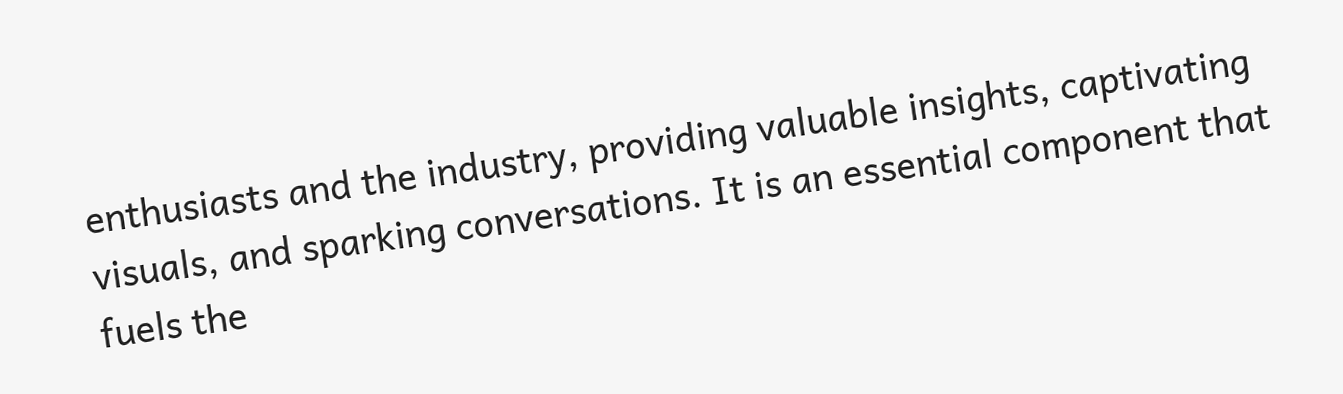enthusiasts and the industry, providing valuable insights, captivating visuals, and sparking conversations. It is an essential component that fuels the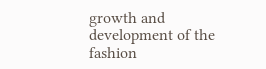growth and development of the fashion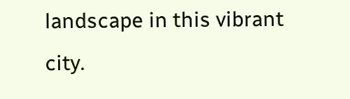landscape in this vibrant city.